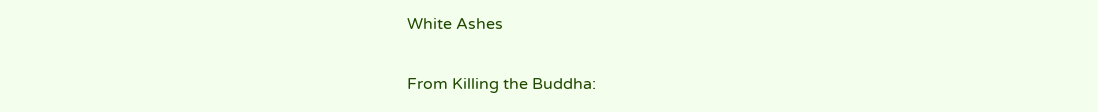White Ashes

From Killing the Buddha: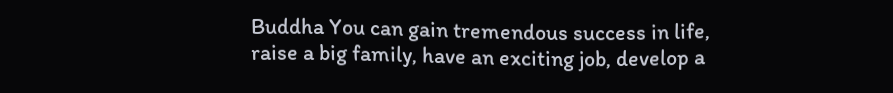Buddha You can gain tremendous success in life, raise a big family, have an exciting job, develop a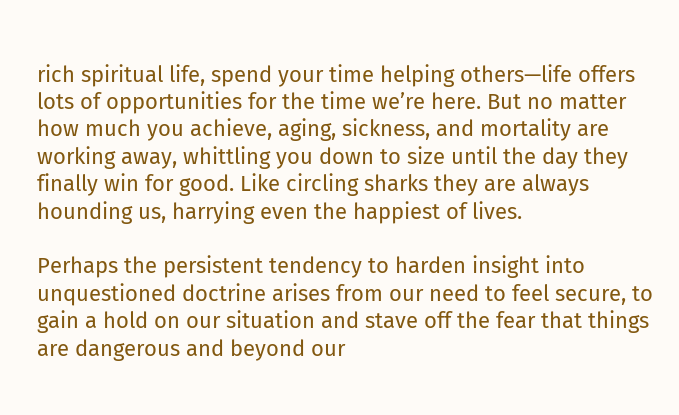rich spiritual life, spend your time helping others—life offers lots of opportunities for the time we’re here. But no matter how much you achieve, aging, sickness, and mortality are working away, whittling you down to size until the day they finally win for good. Like circling sharks they are always hounding us, harrying even the happiest of lives.

Perhaps the persistent tendency to harden insight into unquestioned doctrine arises from our need to feel secure, to gain a hold on our situation and stave off the fear that things are dangerous and beyond our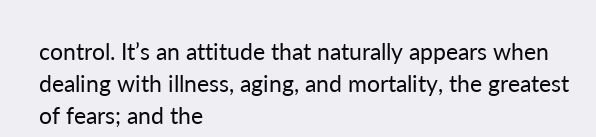control. It’s an attitude that naturally appears when dealing with illness, aging, and mortality, the greatest of fears; and the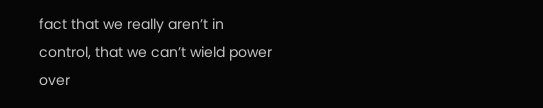fact that we really aren’t in control, that we can’t wield power over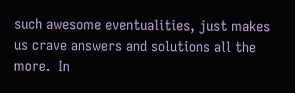such awesome eventualities, just makes us crave answers and solutions all the more.  In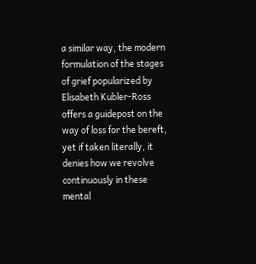a similar way, the modern formulation of the stages of grief popularized by Elisabeth Kubler-Ross offers a guidepost on the way of loss for the bereft, yet if taken literally, it denies how we revolve continuously in these mental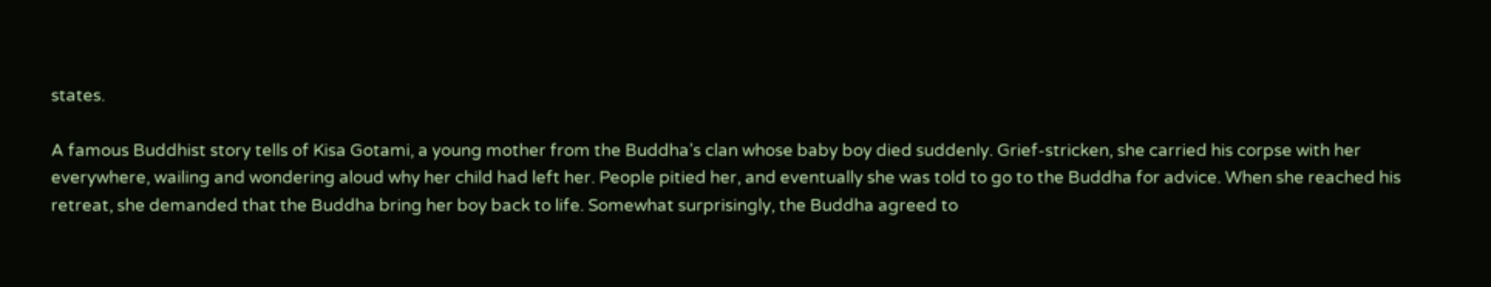states.

A famous Buddhist story tells of Kisa Gotami, a young mother from the Buddha’s clan whose baby boy died suddenly. Grief-stricken, she carried his corpse with her everywhere, wailing and wondering aloud why her child had left her. People pitied her, and eventually she was told to go to the Buddha for advice. When she reached his retreat, she demanded that the Buddha bring her boy back to life. Somewhat surprisingly, the Buddha agreed to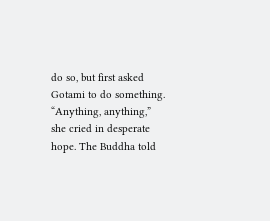do so, but first asked Gotami to do something. “Anything, anything,” she cried in desperate hope. The Buddha told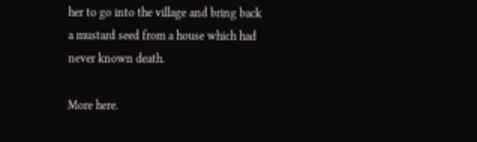her to go into the village and bring back a mustard seed from a house which had never known death.

More here.